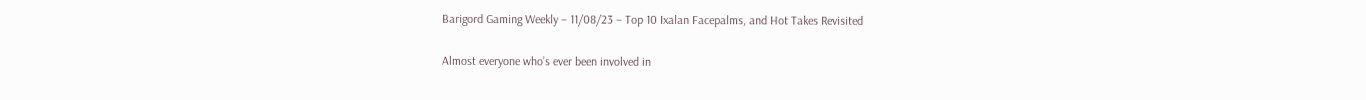Barigord Gaming Weekly – 11/08/23 – Top 10 Ixalan Facepalms, and Hot Takes Revisited

Almost everyone who’s ever been involved in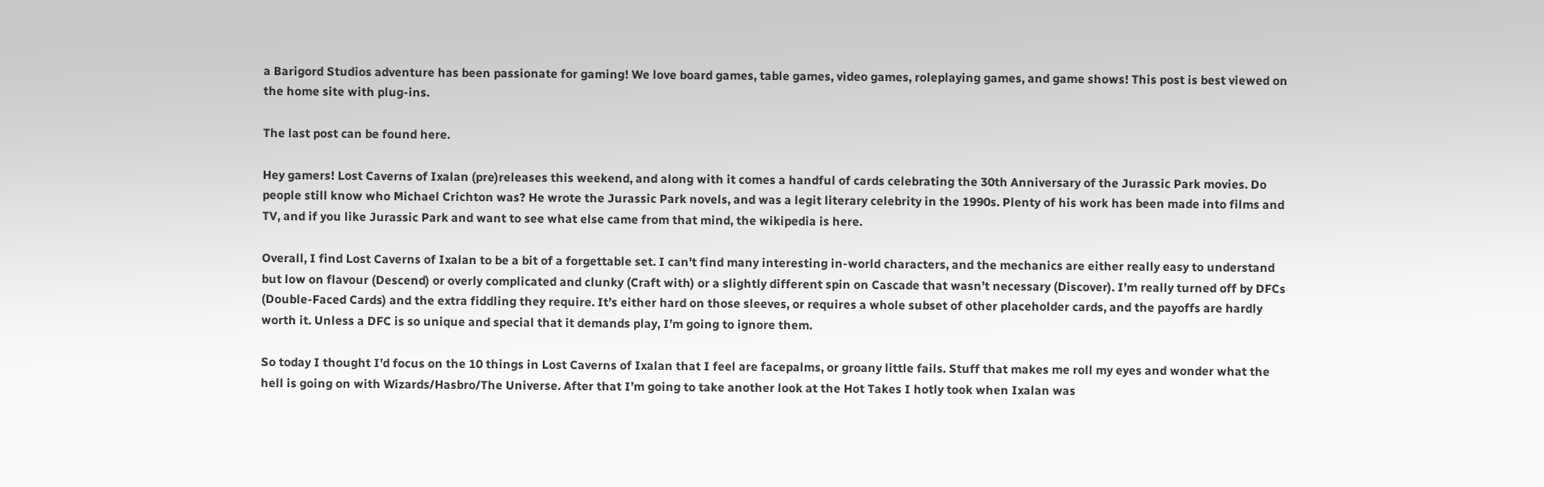a Barigord Studios adventure has been passionate for gaming! We love board games, table games, video games, roleplaying games, and game shows! This post is best viewed on the home site with plug-ins.

The last post can be found here.

Hey gamers! Lost Caverns of Ixalan (pre)releases this weekend, and along with it comes a handful of cards celebrating the 30th Anniversary of the Jurassic Park movies. Do people still know who Michael Crichton was? He wrote the Jurassic Park novels, and was a legit literary celebrity in the 1990s. Plenty of his work has been made into films and TV, and if you like Jurassic Park and want to see what else came from that mind, the wikipedia is here.

Overall, I find Lost Caverns of Ixalan to be a bit of a forgettable set. I can’t find many interesting in-world characters, and the mechanics are either really easy to understand but low on flavour (Descend) or overly complicated and clunky (Craft with) or a slightly different spin on Cascade that wasn’t necessary (Discover). I’m really turned off by DFCs (Double-Faced Cards) and the extra fiddling they require. It’s either hard on those sleeves, or requires a whole subset of other placeholder cards, and the payoffs are hardly worth it. Unless a DFC is so unique and special that it demands play, I’m going to ignore them.

So today I thought I’d focus on the 10 things in Lost Caverns of Ixalan that I feel are facepalms, or groany little fails. Stuff that makes me roll my eyes and wonder what the hell is going on with Wizards/Hasbro/The Universe. After that I’m going to take another look at the Hot Takes I hotly took when Ixalan was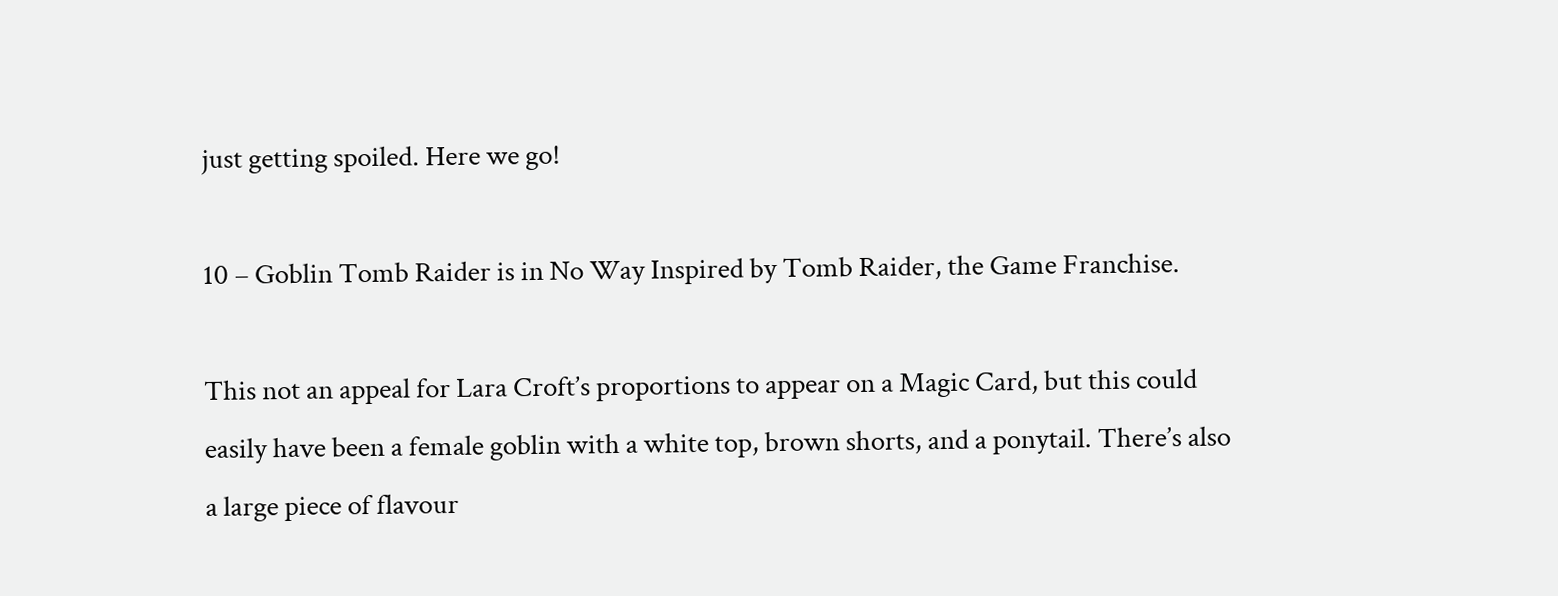just getting spoiled. Here we go!

10 – Goblin Tomb Raider is in No Way Inspired by Tomb Raider, the Game Franchise.

This not an appeal for Lara Croft’s proportions to appear on a Magic Card, but this could easily have been a female goblin with a white top, brown shorts, and a ponytail. There’s also a large piece of flavour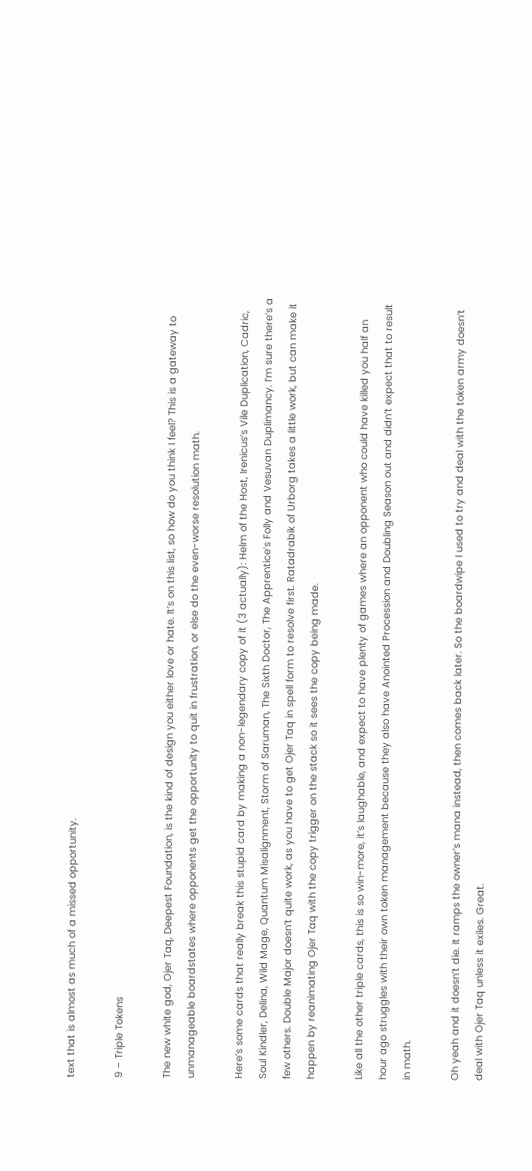text that is almost as much of a missed opportunity.

9 – Triple Tokens

The new white god, Ojer Taq, Deepest Foundation, is the kind of design you either love or hate. It’s on this list, so how do you think I feel? This is a gateway to unmanageable boardstates where opponents get the opportunity to quit in frustration, or else do the even-worse resolution math.

Here’s some cards that really break this stupid card by making a non-legendary copy of it (3 actually): Helm of the Host, Irenicus’s Vile Duplication, Cadric, Soul Kindler, Delina, Wild Mage, Quantum Misalignment, Storm of Saruman, The Sixth Doctor, The Apprentice’s Folly and Vesuvan Duplimancy. I’m sure there’s a few others. Double Major doesn’t quite work, as you have to get Ojer Taq in spell form to resolve first. Ratadrabik of Urborg takes a little work, but can make it happen by reanimating Ojer Taq with the copy trigger on the stack so it sees the copy being made.

Like all the other triple cards, this is so win-more, it’s laughable, and expect to have plenty of games where an opponent who could have killed you half an hour ago struggles with their own token management because they also have Anointed Procession and Doubling Season out and didn’t expect that to result in math.

Oh yeah and it doesn’t die. It ramps the owner’s mana instead, then comes back later. So the boardwipe I used to try and deal with the token army doesn’t deal with Ojer Taq unless it exiles. Great.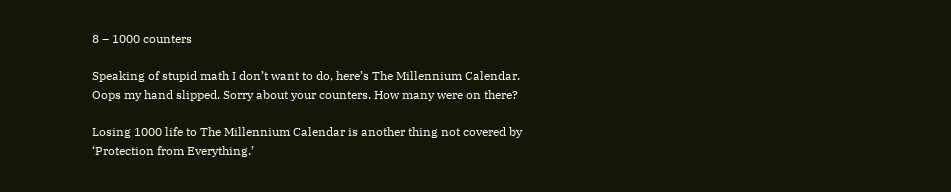8 – 1000 counters

Speaking of stupid math I don’t want to do, here’s The Millennium Calendar. Oops my hand slipped. Sorry about your counters. How many were on there?

Losing 1000 life to The Millennium Calendar is another thing not covered by ‘Protection from Everything.’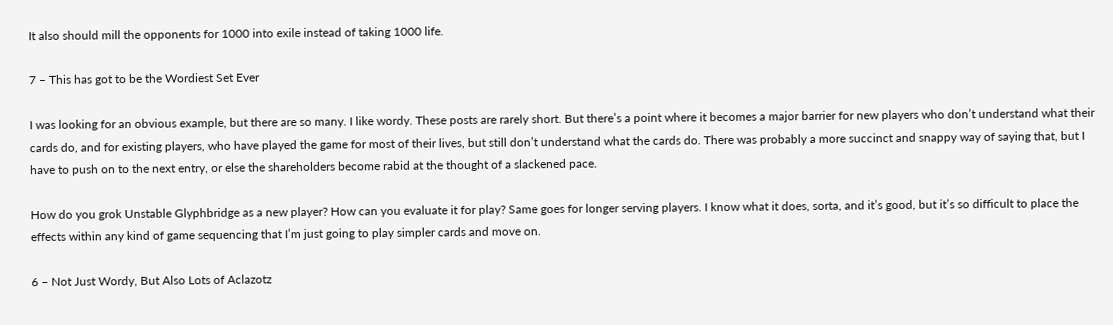It also should mill the opponents for 1000 into exile instead of taking 1000 life.

7 – This has got to be the Wordiest Set Ever

I was looking for an obvious example, but there are so many. I like wordy. These posts are rarely short. But there’s a point where it becomes a major barrier for new players who don’t understand what their cards do, and for existing players, who have played the game for most of their lives, but still don’t understand what the cards do. There was probably a more succinct and snappy way of saying that, but I have to push on to the next entry, or else the shareholders become rabid at the thought of a slackened pace.

How do you grok Unstable Glyphbridge as a new player? How can you evaluate it for play? Same goes for longer serving players. I know what it does, sorta, and it’s good, but it’s so difficult to place the effects within any kind of game sequencing that I’m just going to play simpler cards and move on.

6 – Not Just Wordy, But Also Lots of Aclazotz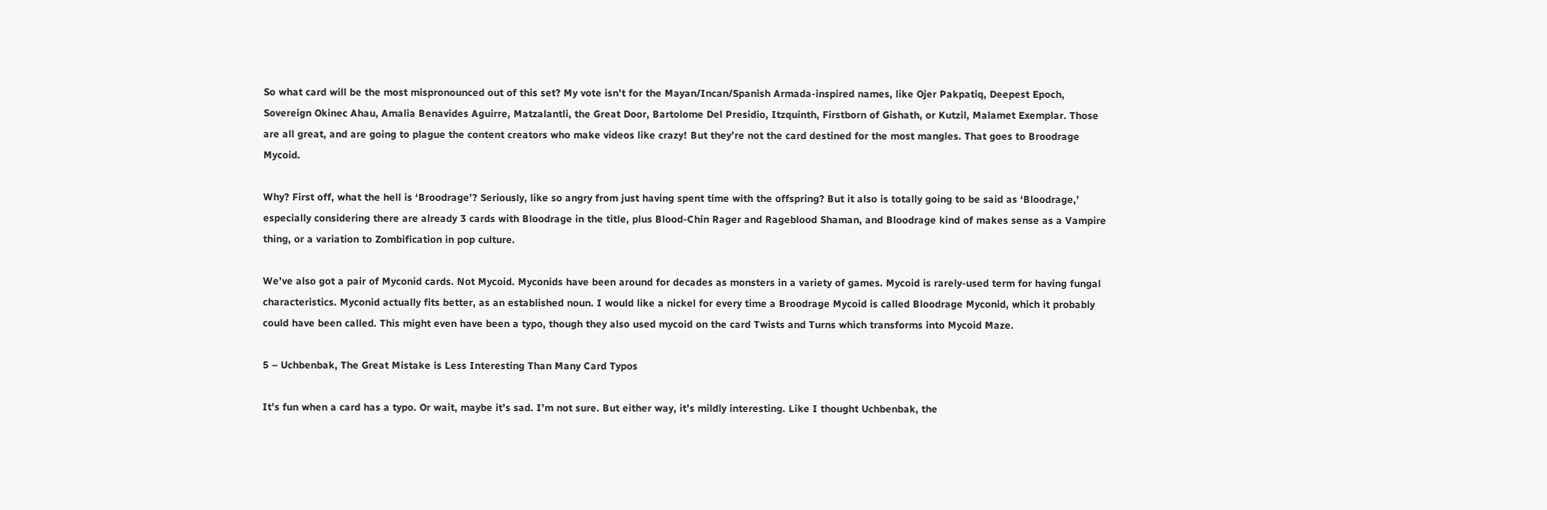So what card will be the most mispronounced out of this set? My vote isn’t for the Mayan/Incan/Spanish Armada-inspired names, like Ojer Pakpatiq, Deepest Epoch, Sovereign Okinec Ahau, Amalia Benavides Aguirre, Matzalantli, the Great Door, Bartolome Del Presidio, Itzquinth, Firstborn of Gishath, or Kutzil, Malamet Exemplar. Those are all great, and are going to plague the content creators who make videos like crazy! But they’re not the card destined for the most mangles. That goes to Broodrage Mycoid.

Why? First off, what the hell is ‘Broodrage’? Seriously, like so angry from just having spent time with the offspring? But it also is totally going to be said as ‘Bloodrage,’ especially considering there are already 3 cards with Bloodrage in the title, plus Blood-Chin Rager and Rageblood Shaman, and Bloodrage kind of makes sense as a Vampire thing, or a variation to Zombification in pop culture.

We’ve also got a pair of Myconid cards. Not Mycoid. Myconids have been around for decades as monsters in a variety of games. Mycoid is rarely-used term for having fungal characteristics. Myconid actually fits better, as an established noun. I would like a nickel for every time a Broodrage Mycoid is called Bloodrage Myconid, which it probably could have been called. This might even have been a typo, though they also used mycoid on the card Twists and Turns which transforms into Mycoid Maze.

5 – Uchbenbak, The Great Mistake is Less Interesting Than Many Card Typos

It’s fun when a card has a typo. Or wait, maybe it’s sad. I’m not sure. But either way, it’s mildly interesting. Like I thought Uchbenbak, the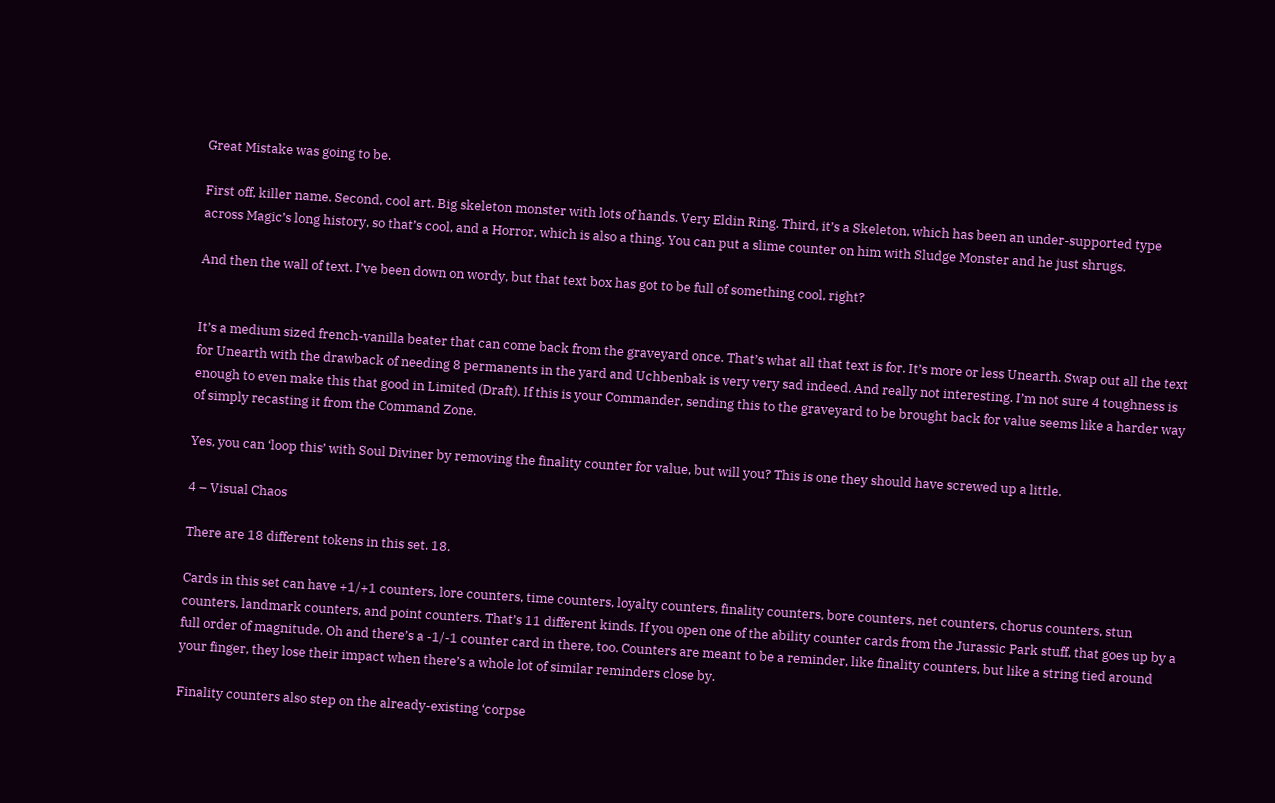Great Mistake was going to be.

First off, killer name. Second, cool art. Big skeleton monster with lots of hands. Very Eldin Ring. Third, it’s a Skeleton, which has been an under-supported type across Magic’s long history, so that’s cool, and a Horror, which is also a thing. You can put a slime counter on him with Sludge Monster and he just shrugs.

And then the wall of text. I’ve been down on wordy, but that text box has got to be full of something cool, right?


It’s a medium sized french-vanilla beater that can come back from the graveyard once. That’s what all that text is for. It’s more or less Unearth. Swap out all the text for Unearth with the drawback of needing 8 permanents in the yard and Uchbenbak is very very sad indeed. And really not interesting. I’m not sure 4 toughness is enough to even make this that good in Limited (Draft). If this is your Commander, sending this to the graveyard to be brought back for value seems like a harder way of simply recasting it from the Command Zone.

Yes, you can ‘loop this’ with Soul Diviner by removing the finality counter for value, but will you? This is one they should have screwed up a little.

4 – Visual Chaos

There are 18 different tokens in this set. 18.

Cards in this set can have +1/+1 counters, lore counters, time counters, loyalty counters, finality counters, bore counters, net counters, chorus counters, stun counters, landmark counters, and point counters. That’s 11 different kinds. If you open one of the ability counter cards from the Jurassic Park stuff, that goes up by a full order of magnitude. Oh and there’s a -1/-1 counter card in there, too. Counters are meant to be a reminder, like finality counters, but like a string tied around your finger, they lose their impact when there’s a whole lot of similar reminders close by.

Finality counters also step on the already-existing ‘corpse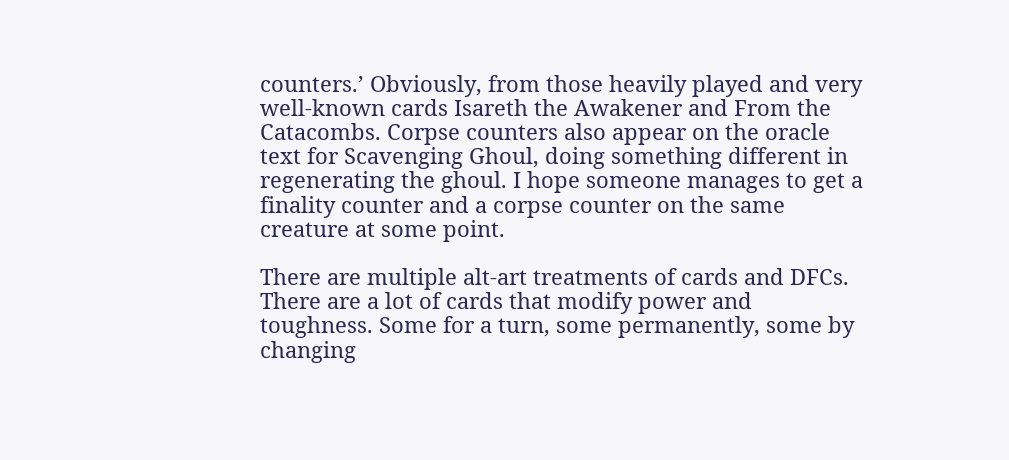counters.’ Obviously, from those heavily played and very well-known cards Isareth the Awakener and From the Catacombs. Corpse counters also appear on the oracle text for Scavenging Ghoul, doing something different in regenerating the ghoul. I hope someone manages to get a finality counter and a corpse counter on the same creature at some point.

There are multiple alt-art treatments of cards and DFCs. There are a lot of cards that modify power and toughness. Some for a turn, some permanently, some by changing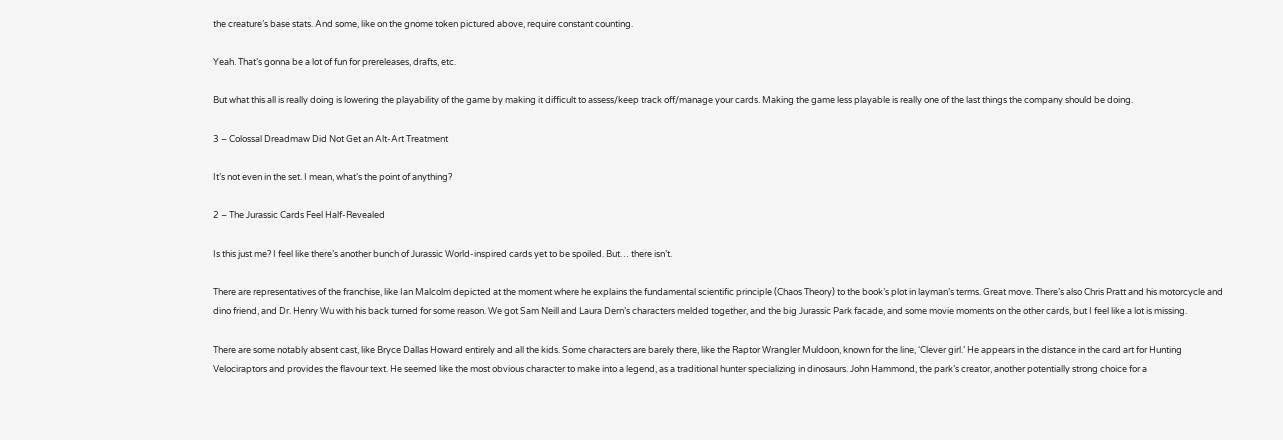the creature’s base stats. And some, like on the gnome token pictured above, require constant counting.

Yeah. That’s gonna be a lot of fun for prereleases, drafts, etc.

But what this all is really doing is lowering the playability of the game by making it difficult to assess/keep track off/manage your cards. Making the game less playable is really one of the last things the company should be doing.

3 – Colossal Dreadmaw Did Not Get an Alt-Art Treatment

It’s not even in the set. I mean, what’s the point of anything?

2 – The Jurassic Cards Feel Half-Revealed

Is this just me? I feel like there’s another bunch of Jurassic World-inspired cards yet to be spoiled. But… there isn’t.

There are representatives of the franchise, like Ian Malcolm depicted at the moment where he explains the fundamental scientific principle (Chaos Theory) to the book’s plot in layman’s terms. Great move. There’s also Chris Pratt and his motorcycle and dino friend, and Dr. Henry Wu with his back turned for some reason. We got Sam Neill and Laura Dern’s characters melded together, and the big Jurassic Park facade, and some movie moments on the other cards, but I feel like a lot is missing.

There are some notably absent cast, like Bryce Dallas Howard entirely and all the kids. Some characters are barely there, like the Raptor Wrangler Muldoon, known for the line, ‘Clever girl.’ He appears in the distance in the card art for Hunting Velociraptors and provides the flavour text. He seemed like the most obvious character to make into a legend, as a traditional hunter specializing in dinosaurs. John Hammond, the park’s creator, another potentially strong choice for a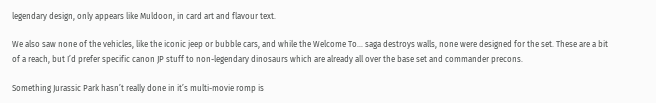legendary design, only appears like Muldoon, in card art and flavour text.

We also saw none of the vehicles, like the iconic jeep or bubble cars, and while the Welcome To… saga destroys walls, none were designed for the set. These are a bit of a reach, but I’d prefer specific canon JP stuff to non-legendary dinosaurs which are already all over the base set and commander precons.

Something Jurassic Park hasn’t really done in it’s multi-movie romp is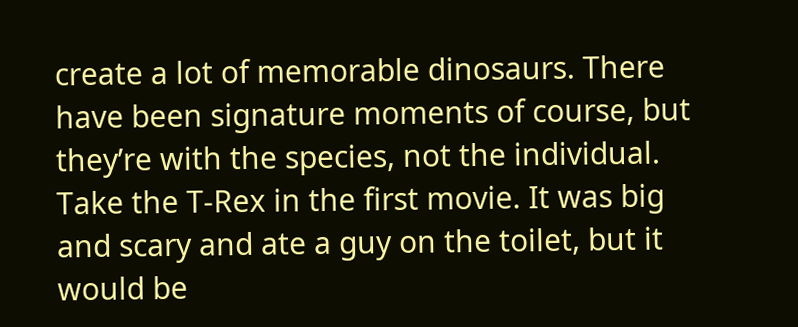create a lot of memorable dinosaurs. There have been signature moments of course, but they’re with the species, not the individual. Take the T-Rex in the first movie. It was big and scary and ate a guy on the toilet, but it would be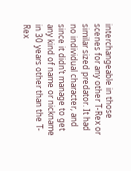interchangeable in those scenes for any other T-Rex or similar sized predator. It had no individual character, and since it didn’t manage to get any kind of name or nickname in 30 years other than the T-Rex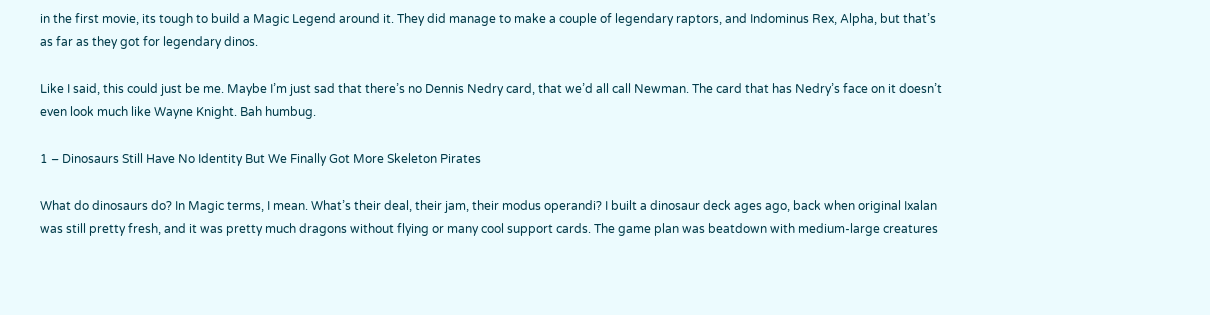in the first movie, its tough to build a Magic Legend around it. They did manage to make a couple of legendary raptors, and Indominus Rex, Alpha, but that’s as far as they got for legendary dinos.

Like I said, this could just be me. Maybe I’m just sad that there’s no Dennis Nedry card, that we’d all call Newman. The card that has Nedry’s face on it doesn’t even look much like Wayne Knight. Bah humbug.

1 – Dinosaurs Still Have No Identity But We Finally Got More Skeleton Pirates

What do dinosaurs do? In Magic terms, I mean. What’s their deal, their jam, their modus operandi? I built a dinosaur deck ages ago, back when original Ixalan was still pretty fresh, and it was pretty much dragons without flying or many cool support cards. The game plan was beatdown with medium-large creatures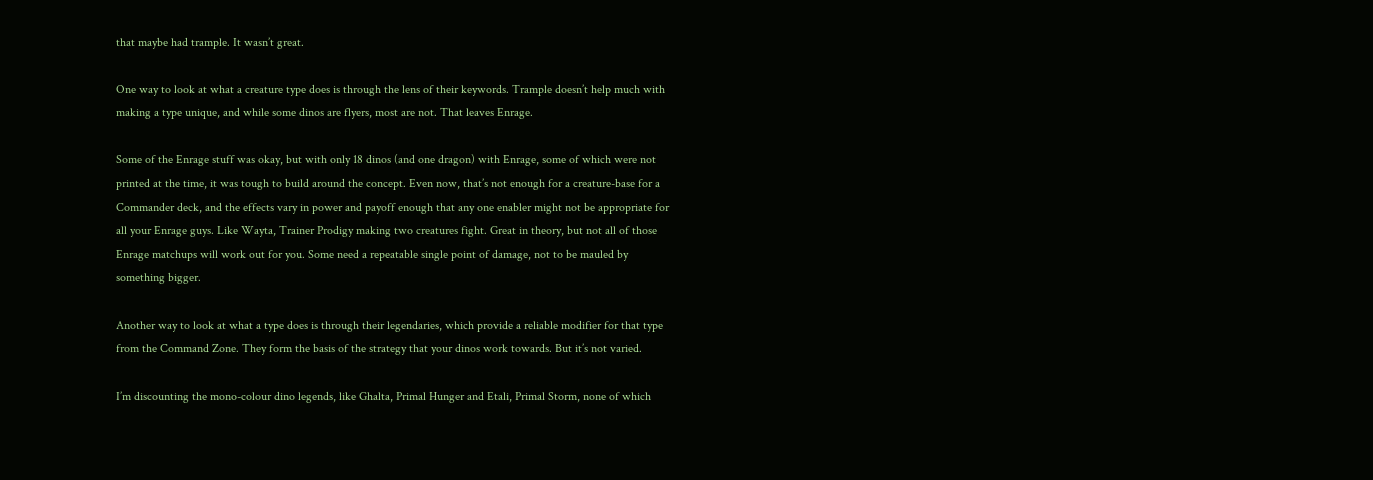that maybe had trample. It wasn’t great.

One way to look at what a creature type does is through the lens of their keywords. Trample doesn’t help much with making a type unique, and while some dinos are flyers, most are not. That leaves Enrage.

Some of the Enrage stuff was okay, but with only 18 dinos (and one dragon) with Enrage, some of which were not printed at the time, it was tough to build around the concept. Even now, that’s not enough for a creature-base for a Commander deck, and the effects vary in power and payoff enough that any one enabler might not be appropriate for all your Enrage guys. Like Wayta, Trainer Prodigy making two creatures fight. Great in theory, but not all of those Enrage matchups will work out for you. Some need a repeatable single point of damage, not to be mauled by something bigger.

Another way to look at what a type does is through their legendaries, which provide a reliable modifier for that type from the Command Zone. They form the basis of the strategy that your dinos work towards. But it’s not varied.

I’m discounting the mono-colour dino legends, like Ghalta, Primal Hunger and Etali, Primal Storm, none of which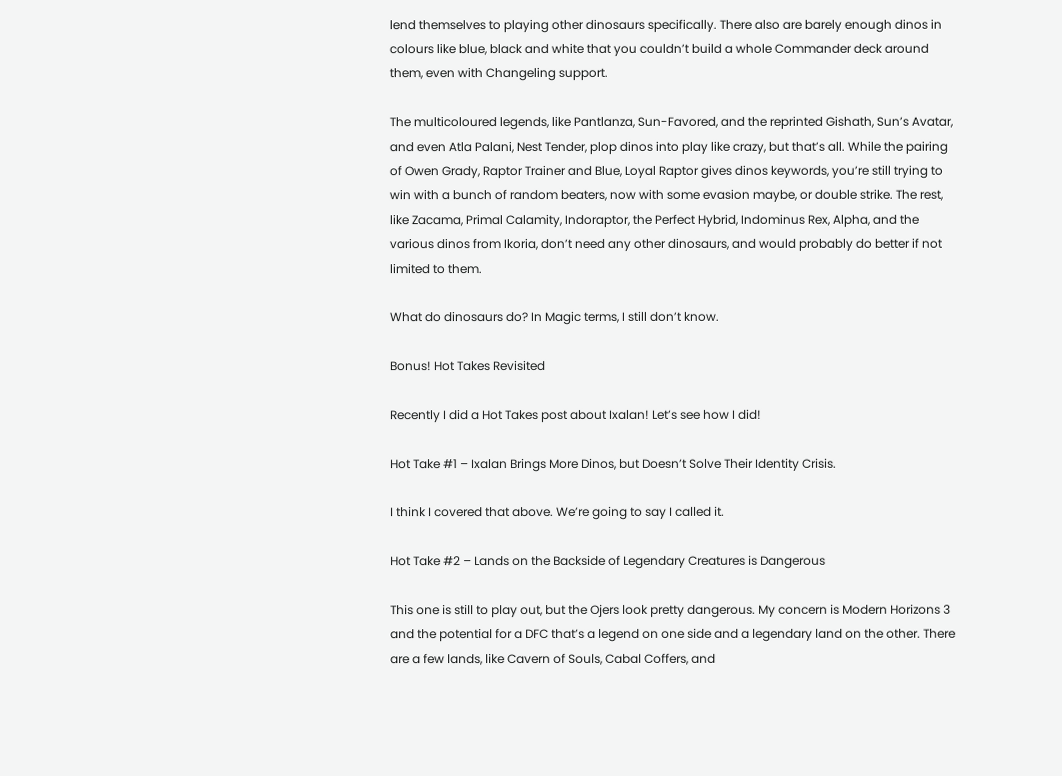lend themselves to playing other dinosaurs specifically. There also are barely enough dinos in colours like blue, black and white that you couldn’t build a whole Commander deck around them, even with Changeling support.

The multicoloured legends, like Pantlanza, Sun-Favored, and the reprinted Gishath, Sun’s Avatar, and even Atla Palani, Nest Tender, plop dinos into play like crazy, but that’s all. While the pairing of Owen Grady, Raptor Trainer and Blue, Loyal Raptor gives dinos keywords, you’re still trying to win with a bunch of random beaters, now with some evasion maybe, or double strike. The rest, like Zacama, Primal Calamity, Indoraptor, the Perfect Hybrid, Indominus Rex, Alpha, and the various dinos from Ikoria, don’t need any other dinosaurs, and would probably do better if not limited to them.

What do dinosaurs do? In Magic terms, I still don’t know.

Bonus! Hot Takes Revisited

Recently I did a Hot Takes post about Ixalan! Let’s see how I did!

Hot Take #1 – Ixalan Brings More Dinos, but Doesn’t Solve Their Identity Crisis.

I think I covered that above. We’re going to say I called it.

Hot Take #2 – Lands on the Backside of Legendary Creatures is Dangerous

This one is still to play out, but the Ojers look pretty dangerous. My concern is Modern Horizons 3 and the potential for a DFC that’s a legend on one side and a legendary land on the other. There are a few lands, like Cavern of Souls, Cabal Coffers, and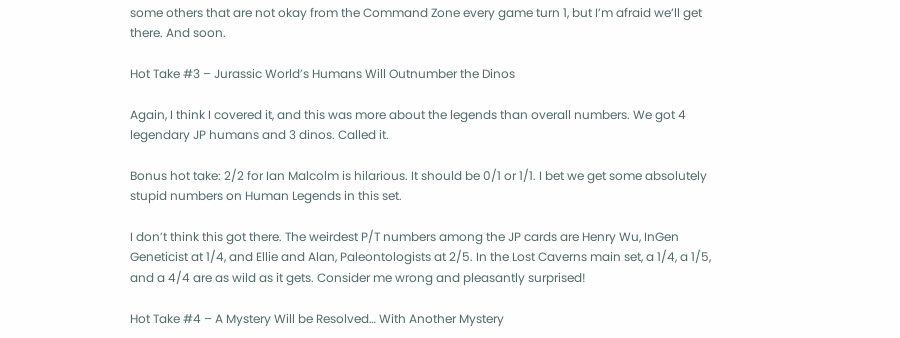some others that are not okay from the Command Zone every game turn 1, but I’m afraid we’ll get there. And soon.

Hot Take #3 – Jurassic World’s Humans Will Outnumber the Dinos

Again, I think I covered it, and this was more about the legends than overall numbers. We got 4 legendary JP humans and 3 dinos. Called it.

Bonus hot take: 2/2 for Ian Malcolm is hilarious. It should be 0/1 or 1/1. I bet we get some absolutely stupid numbers on Human Legends in this set.

I don’t think this got there. The weirdest P/T numbers among the JP cards are Henry Wu, InGen Geneticist at 1/4, and Ellie and Alan, Paleontologists at 2/5. In the Lost Caverns main set, a 1/4, a 1/5, and a 4/4 are as wild as it gets. Consider me wrong and pleasantly surprised!

Hot Take #4 – A Mystery Will be Resolved… With Another Mystery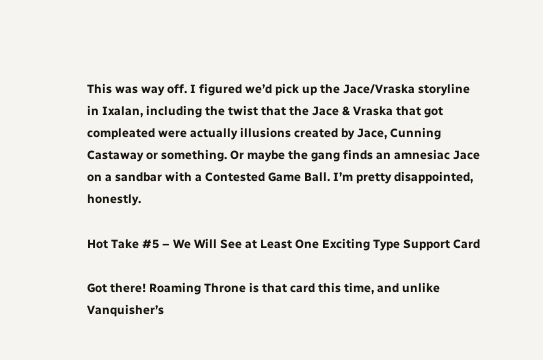This was way off. I figured we’d pick up the Jace/Vraska storyline in Ixalan, including the twist that the Jace & Vraska that got compleated were actually illusions created by Jace, Cunning Castaway or something. Or maybe the gang finds an amnesiac Jace on a sandbar with a Contested Game Ball. I’m pretty disappointed, honestly.

Hot Take #5 – We Will See at Least One Exciting Type Support Card

Got there! Roaming Throne is that card this time, and unlike Vanquisher’s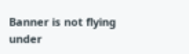Banner is not flying under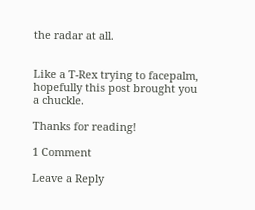the radar at all.


Like a T-Rex trying to facepalm, hopefully this post brought you a chuckle.

Thanks for reading!

1 Comment

Leave a Reply